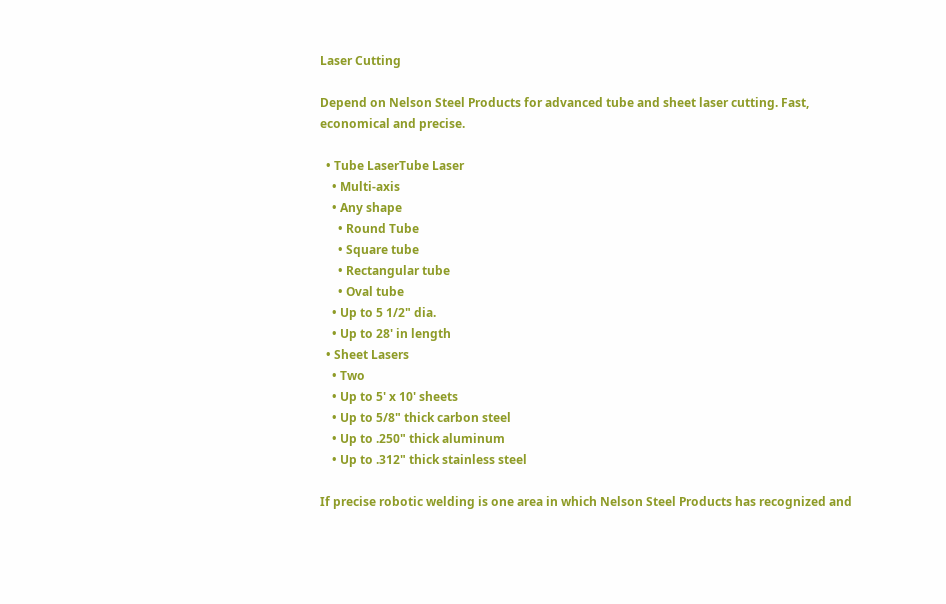Laser Cutting

Depend on Nelson Steel Products for advanced tube and sheet laser cutting. Fast, economical and precise.

  • Tube LaserTube Laser
    • Multi-axis
    • Any shape
      • Round Tube
      • Square tube
      • Rectangular tube
      • Oval tube
    • Up to 5 1/2" dia.
    • Up to 28' in length
  • Sheet Lasers
    • Two
    • Up to 5' x 10' sheets
    • Up to 5/8" thick carbon steel
    • Up to .250" thick aluminum
    • Up to .312" thick stainless steel

If precise robotic welding is one area in which Nelson Steel Products has recognized and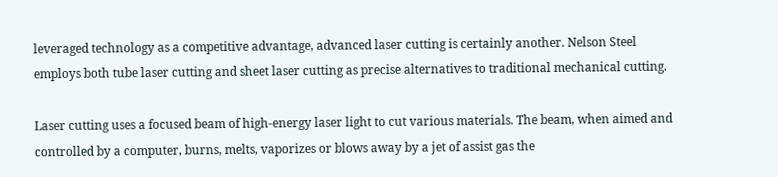leveraged technology as a competitive advantage, advanced laser cutting is certainly another. Nelson Steel employs both tube laser cutting and sheet laser cutting as precise alternatives to traditional mechanical cutting.

Laser cutting uses a focused beam of high-energy laser light to cut various materials. The beam, when aimed and controlled by a computer, burns, melts, vaporizes or blows away by a jet of assist gas the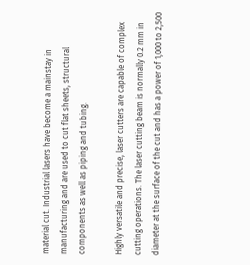material cut. Industrial lasers have become a mainstay in manufacturing and are used to cut flat sheets, structural components as well as piping and tubing.

Highly versatile and precise, laser cutters are capable of complex cutting operations. The laser cutting beam is normally 0.2 mm in diameter at the surface of the cut and has a power of 1,000 to 2,500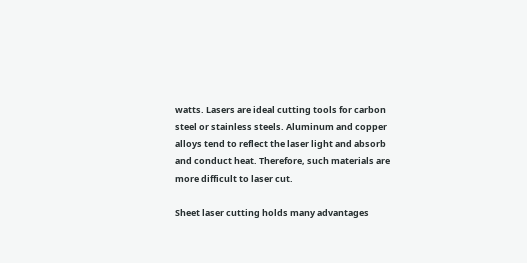watts. Lasers are ideal cutting tools for carbon steel or stainless steels. Aluminum and copper alloys tend to reflect the laser light and absorb and conduct heat. Therefore, such materials are more difficult to laser cut.

Sheet laser cutting holds many advantages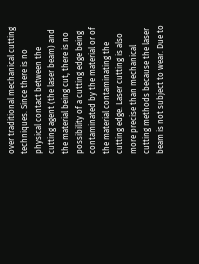over traditional mechanical cutting techniques. Since there is no physical contact between the cutting agent (the laser beam) and the material being cut, there is no possibility of a cutting edge being contaminated by the material or of the material contaminating the cutting edge. Laser cutting is also more precise than mechanical cutting methods because the laser beam is not subject to wear. Due to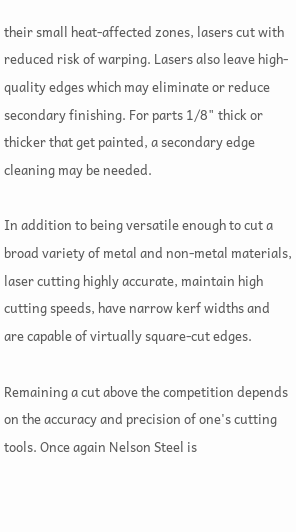their small heat-affected zones, lasers cut with reduced risk of warping. Lasers also leave high-quality edges which may eliminate or reduce secondary finishing. For parts 1/8" thick or thicker that get painted, a secondary edge cleaning may be needed.

In addition to being versatile enough to cut a broad variety of metal and non-metal materials, laser cutting highly accurate, maintain high cutting speeds, have narrow kerf widths and are capable of virtually square-cut edges.

Remaining a cut above the competition depends on the accuracy and precision of one's cutting tools. Once again Nelson Steel is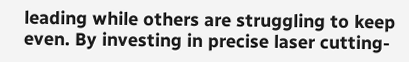leading while others are struggling to keep even. By investing in precise laser cutting-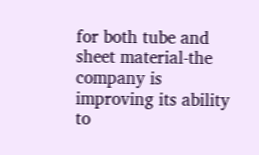for both tube and sheet material-the company is improving its ability to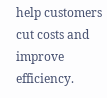help customers cut costs and improve efficiency.